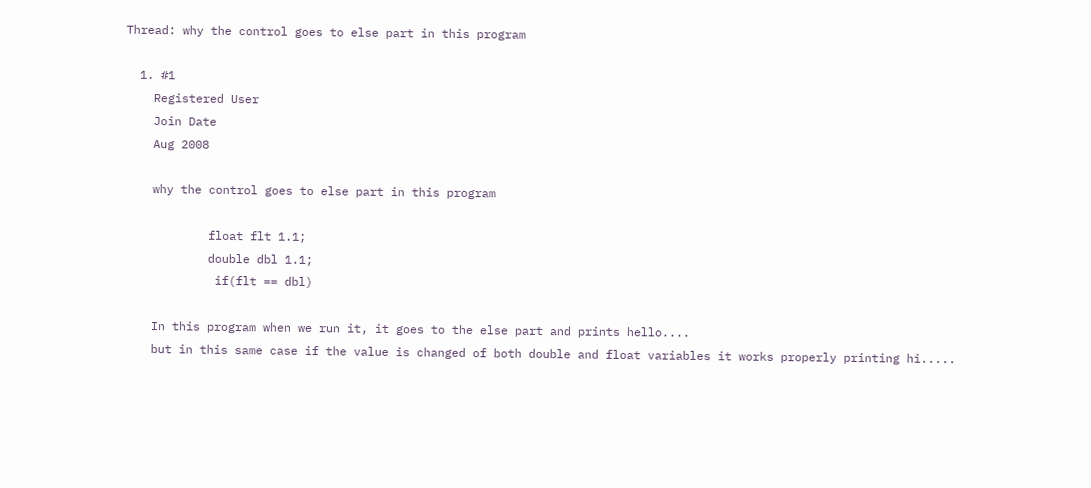Thread: why the control goes to else part in this program

  1. #1
    Registered User
    Join Date
    Aug 2008

    why the control goes to else part in this program

            float flt 1.1;
            double dbl 1.1;
             if(flt == dbl)

    In this program when we run it, it goes to the else part and prints hello....
    but in this same case if the value is changed of both double and float variables it works properly printing hi.....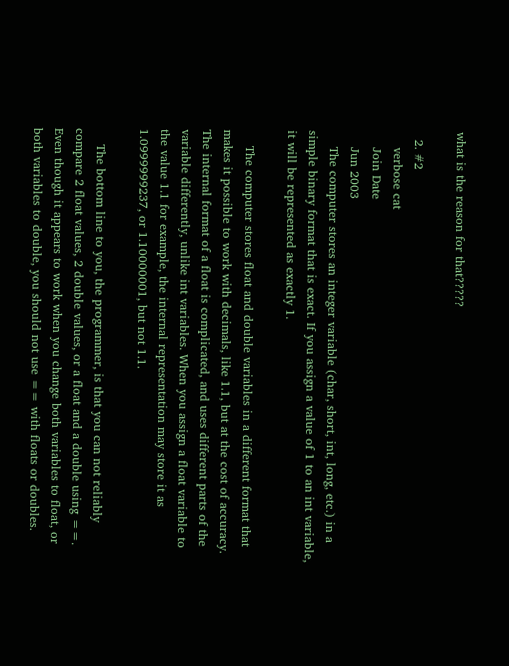what is the reason for that?????

  2. #2
    verbose cat
    Join Date
    Jun 2003
    The computer stores an integer variable (char, short, int, long, etc.) in a simple binary format that is exact. If you assign a value of 1 to an int variable, it will be represented as exactly 1.

    The computer stores float and double variables in a different format that makes it possible to work with decimals, like 1.1, but at the cost of accuracy. The internal format of a float is complicated, and uses different parts of the variable differently, unlike int variables. When you assign a float variable to the value 1.1 for example, the internal representation may store it as 1.0999999237, or 1.10000001, but not 1.1.

    The bottom line to you, the programmer, is that you can not reliably compare 2 float values, 2 double values, or a float and a double using ==. Even though it appears to work when you change both variables to float, or both variables to double, you should not use == with floats or doubles.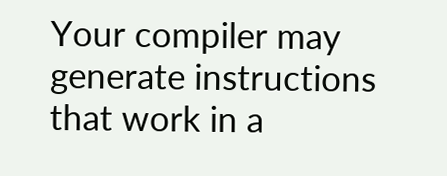Your compiler may generate instructions that work in a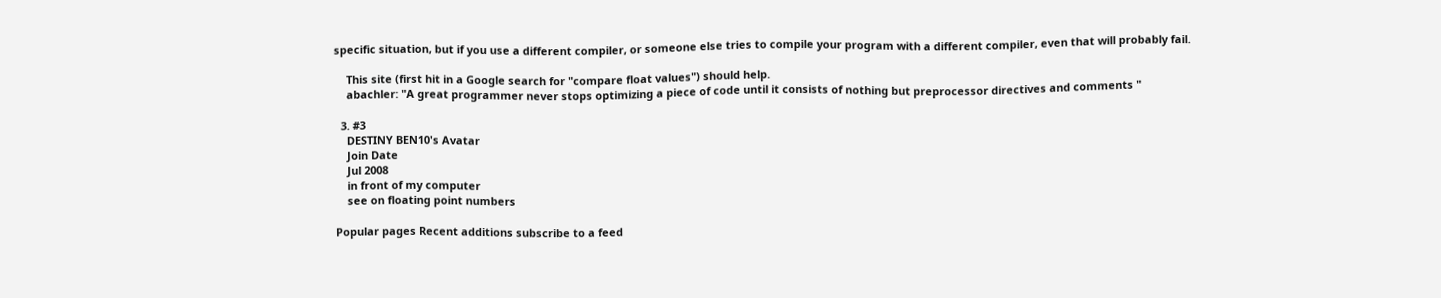specific situation, but if you use a different compiler, or someone else tries to compile your program with a different compiler, even that will probably fail.

    This site (first hit in a Google search for "compare float values") should help.
    abachler: "A great programmer never stops optimizing a piece of code until it consists of nothing but preprocessor directives and comments "

  3. #3
    DESTINY BEN10's Avatar
    Join Date
    Jul 2008
    in front of my computer
    see on floating point numbers

Popular pages Recent additions subscribe to a feed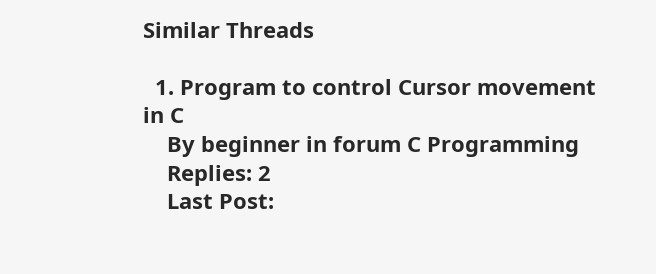Similar Threads

  1. Program to control Cursor movement in C
    By beginner in forum C Programming
    Replies: 2
    Last Post: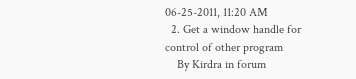06-25-2011, 11:20 AM
  2. Get a window handle for control of other program
    By Kirdra in forum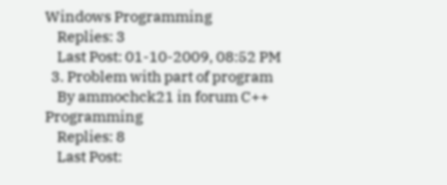Windows Programming
    Replies: 3
    Last Post: 01-10-2009, 08:52 PM
  3. Problem with part of program
    By ammochck21 in forum C++ Programming
    Replies: 8
    Last Post: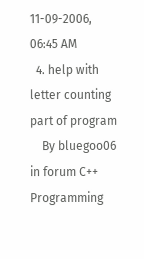11-09-2006, 06:45 AM
  4. help with letter counting part of program
    By bluegoo06 in forum C++ Programming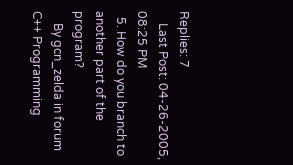Replies: 7
    Last Post: 04-26-2005, 08:25 PM
  5. How do you branch to another part of the program?
    By gcn_zelda in forum C++ Programming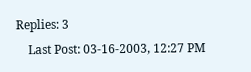Replies: 3
    Last Post: 03-16-2003, 12:27 PM